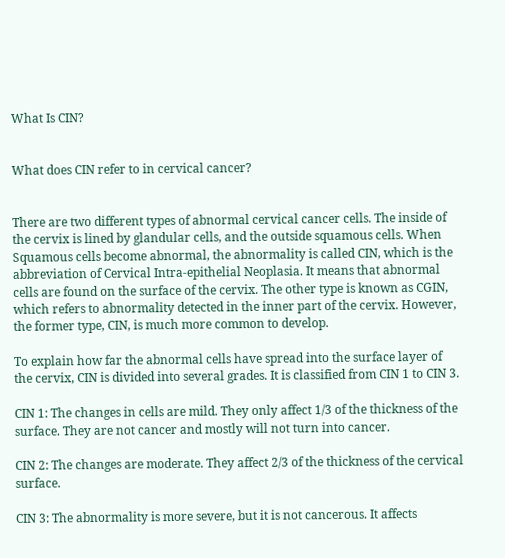What Is CIN?


What does CIN refer to in cervical cancer?


There are two different types of abnormal cervical cancer cells. The inside of the cervix is lined by glandular cells, and the outside squamous cells. When Squamous cells become abnormal, the abnormality is called CIN, which is the abbreviation of Cervical Intra-epithelial Neoplasia. It means that abnormal cells are found on the surface of the cervix. The other type is known as CGIN, which refers to abnormality detected in the inner part of the cervix. However, the former type, CIN, is much more common to develop.

To explain how far the abnormal cells have spread into the surface layer of the cervix, CIN is divided into several grades. It is classified from CIN 1 to CIN 3.

CIN 1: The changes in cells are mild. They only affect 1/3 of the thickness of the surface. They are not cancer and mostly will not turn into cancer.

CIN 2: The changes are moderate. They affect 2/3 of the thickness of the cervical surface.

CIN 3: The abnormality is more severe, but it is not cancerous. It affects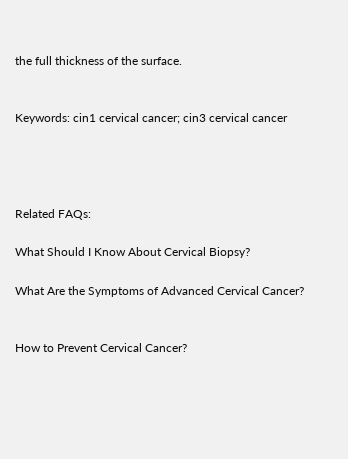the full thickness of the surface.


Keywords: cin1 cervical cancer; cin3 cervical cancer




Related FAQs:

What Should I Know About Cervical Biopsy?

What Are the Symptoms of Advanced Cervical Cancer?


How to Prevent Cervical Cancer?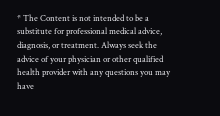* The Content is not intended to be a substitute for professional medical advice, diagnosis, or treatment. Always seek the advice of your physician or other qualified health provider with any questions you may have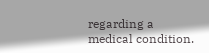regarding a medical condition.